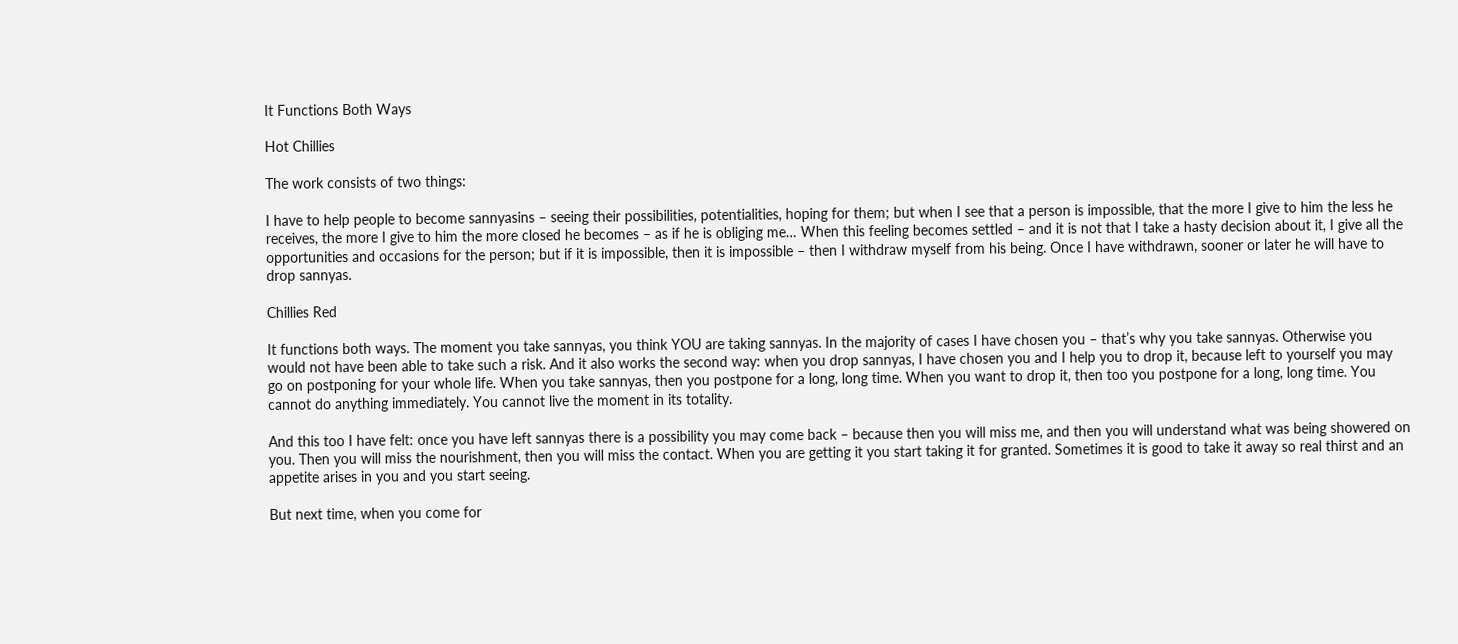It Functions Both Ways

Hot Chillies

The work consists of two things:

I have to help people to become sannyasins – seeing their possibilities, potentialities, hoping for them; but when I see that a person is impossible, that the more I give to him the less he receives, the more I give to him the more closed he becomes – as if he is obliging me… When this feeling becomes settled – and it is not that I take a hasty decision about it, I give all the opportunities and occasions for the person; but if it is impossible, then it is impossible – then I withdraw myself from his being. Once I have withdrawn, sooner or later he will have to drop sannyas.

Chillies Red

It functions both ways. The moment you take sannyas, you think YOU are taking sannyas. In the majority of cases I have chosen you – that’s why you take sannyas. Otherwise you would not have been able to take such a risk. And it also works the second way: when you drop sannyas, I have chosen you and I help you to drop it, because left to yourself you may go on postponing for your whole life. When you take sannyas, then you postpone for a long, long time. When you want to drop it, then too you postpone for a long, long time. You cannot do anything immediately. You cannot live the moment in its totality.

And this too I have felt: once you have left sannyas there is a possibility you may come back – because then you will miss me, and then you will understand what was being showered on you. Then you will miss the nourishment, then you will miss the contact. When you are getting it you start taking it for granted. Sometimes it is good to take it away so real thirst and an appetite arises in you and you start seeing.

But next time, when you come for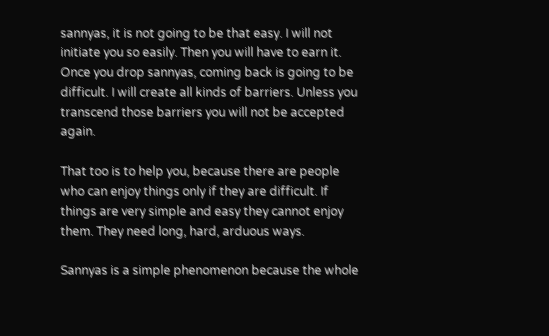sannyas, it is not going to be that easy. I will not initiate you so easily. Then you will have to earn it. Once you drop sannyas, coming back is going to be difficult. I will create all kinds of barriers. Unless you transcend those barriers you will not be accepted again.

That too is to help you, because there are people who can enjoy things only if they are difficult. If things are very simple and easy they cannot enjoy them. They need long, hard, arduous ways.

Sannyas is a simple phenomenon because the whole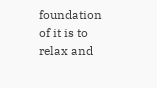foundation of it is to relax and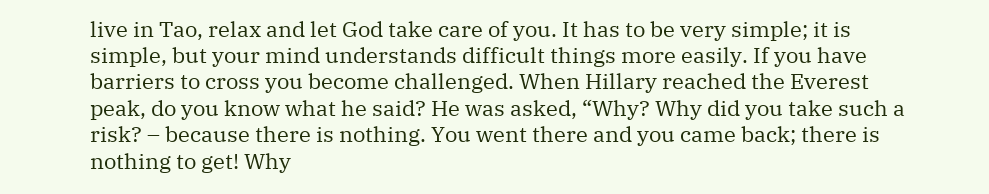live in Tao, relax and let God take care of you. It has to be very simple; it is simple, but your mind understands difficult things more easily. If you have barriers to cross you become challenged. When Hillary reached the Everest peak, do you know what he said? He was asked, “Why? Why did you take such a risk? – because there is nothing. You went there and you came back; there is nothing to get! Why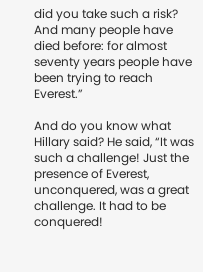did you take such a risk? And many people have died before: for almost seventy years people have been trying to reach Everest.”

And do you know what Hillary said? He said, “It was such a challenge! Just the presence of Everest, unconquered, was a great challenge. It had to be conquered!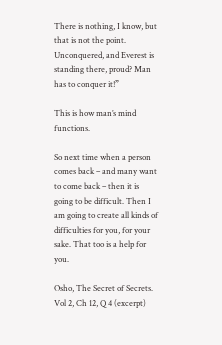There is nothing, I know, but that is not the point. Unconquered, and Everest is standing there, proud? Man has to conquer it!”

This is how man’s mind functions.

So next time when a person comes back – and many want to come back – then it is going to be difficult. Then I am going to create all kinds of difficulties for you, for your sake. That too is a help for you.

Osho, The Secret of Secrets. Vol 2, Ch 12, Q 4 (excerpt)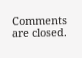Comments are closed.